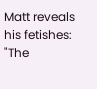Matt reveals his fetishes: "The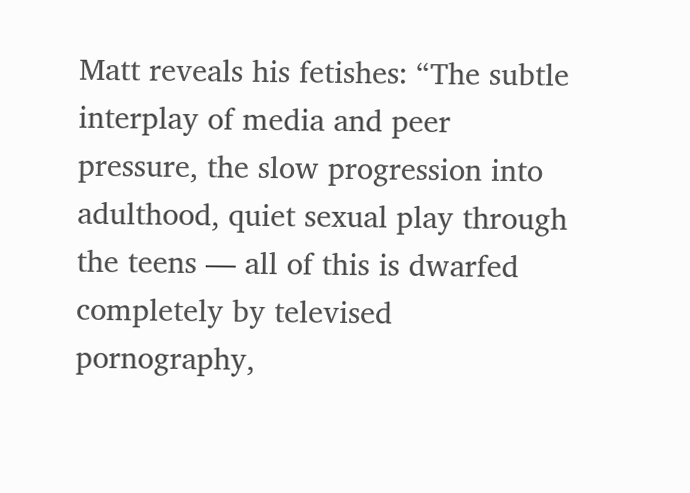Matt reveals his fetishes: “The subtle interplay of media and peer pressure, the slow progression into adulthood, quiet sexual play through the teens — all of this is dwarfed completely by televised pornography,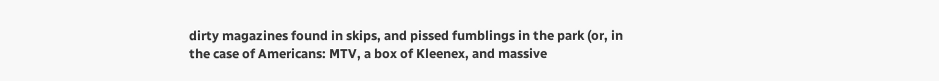dirty magazines found in skips, and pissed fumblings in the park (or, in the case of Americans: MTV, a box of Kleenex, and massive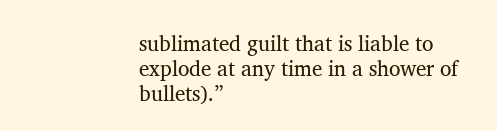sublimated guilt that is liable to explode at any time in a shower of bullets).”